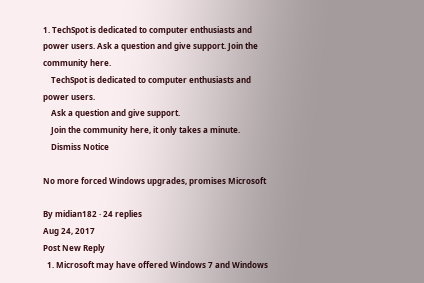1. TechSpot is dedicated to computer enthusiasts and power users. Ask a question and give support. Join the community here.
    TechSpot is dedicated to computer enthusiasts and power users.
    Ask a question and give support.
    Join the community here, it only takes a minute.
    Dismiss Notice

No more forced Windows upgrades, promises Microsoft

By midian182 · 24 replies
Aug 24, 2017
Post New Reply
  1. Microsoft may have offered Windows 7 and Windows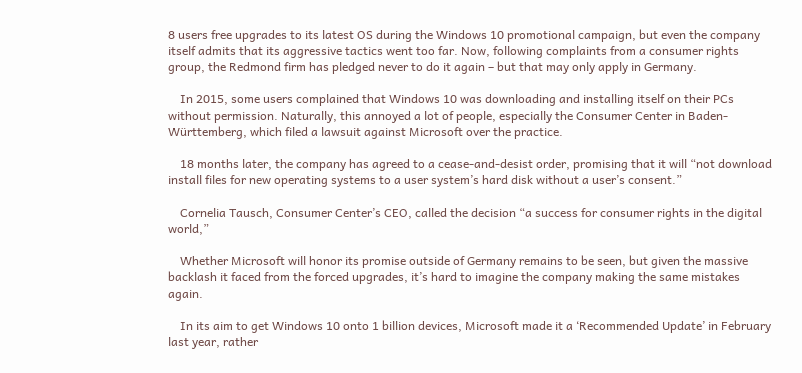8 users free upgrades to its latest OS during the Windows 10 promotional campaign, but even the company itself admits that its aggressive tactics went too far. Now, following complaints from a consumer rights group, the Redmond firm has pledged never to do it again – but that may only apply in Germany.

    In 2015, some users complained that Windows 10 was downloading and installing itself on their PCs without permission. Naturally, this annoyed a lot of people, especially the Consumer Center in Baden-Württemberg, which filed a lawsuit against Microsoft over the practice.

    18 months later, the company has agreed to a cease-and-desist order, promising that it will “not download install files for new operating systems to a user system’s hard disk without a user’s consent.”

    Cornelia Tausch, Consumer Center’s CEO, called the decision “a success for consumer rights in the digital world,”

    Whether Microsoft will honor its promise outside of Germany remains to be seen, but given the massive backlash it faced from the forced upgrades, it’s hard to imagine the company making the same mistakes again.

    In its aim to get Windows 10 onto 1 billion devices, Microsoft made it a ‘Recommended Update’ in February last year, rather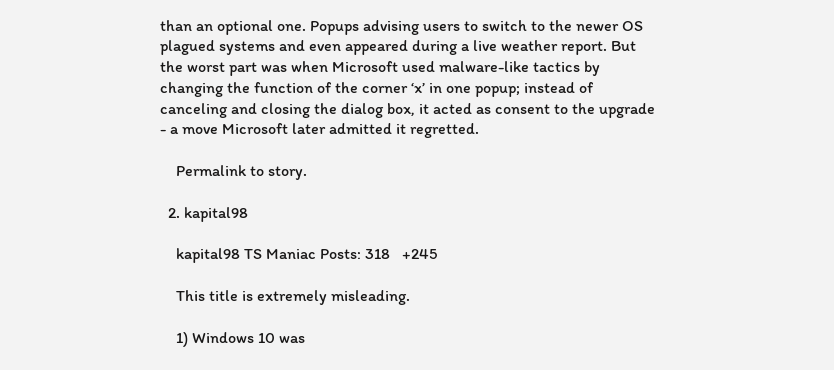than an optional one. Popups advising users to switch to the newer OS plagued systems and even appeared during a live weather report. But the worst part was when Microsoft used malware-like tactics by changing the function of the corner ‘x’ in one popup; instead of canceling and closing the dialog box, it acted as consent to the upgrade - a move Microsoft later admitted it regretted.

    Permalink to story.

  2. kapital98

    kapital98 TS Maniac Posts: 318   +245

    This title is extremely misleading.

    1) Windows 10 was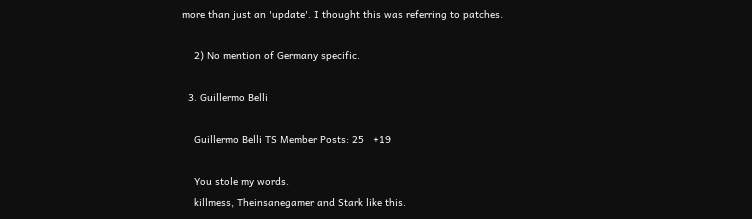more than just an 'update'. I thought this was referring to patches.

    2) No mention of Germany specific.

  3. Guillermo Belli

    Guillermo Belli TS Member Posts: 25   +19

    You stole my words.
    killmess, Theinsanegamer and Stark like this.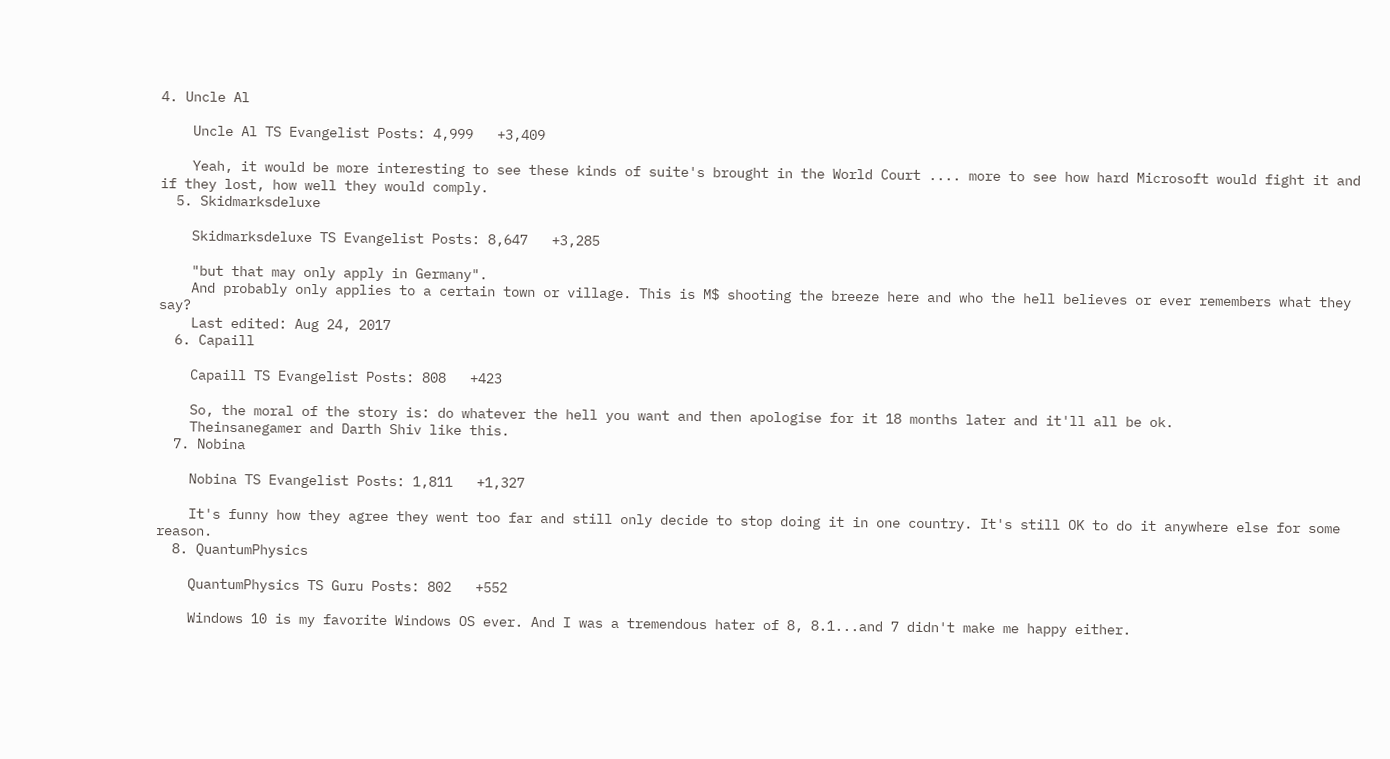4. Uncle Al

    Uncle Al TS Evangelist Posts: 4,999   +3,409

    Yeah, it would be more interesting to see these kinds of suite's brought in the World Court .... more to see how hard Microsoft would fight it and if they lost, how well they would comply.
  5. Skidmarksdeluxe

    Skidmarksdeluxe TS Evangelist Posts: 8,647   +3,285

    "but that may only apply in Germany".
    And probably only applies to a certain town or village. This is M$ shooting the breeze here and who the hell believes or ever remembers what they say?
    Last edited: Aug 24, 2017
  6. Capaill

    Capaill TS Evangelist Posts: 808   +423

    So, the moral of the story is: do whatever the hell you want and then apologise for it 18 months later and it'll all be ok.
    Theinsanegamer and Darth Shiv like this.
  7. Nobina

    Nobina TS Evangelist Posts: 1,811   +1,327

    It's funny how they agree they went too far and still only decide to stop doing it in one country. It's still OK to do it anywhere else for some reason.
  8. QuantumPhysics

    QuantumPhysics TS Guru Posts: 802   +552

    Windows 10 is my favorite Windows OS ever. And I was a tremendous hater of 8, 8.1...and 7 didn't make me happy either.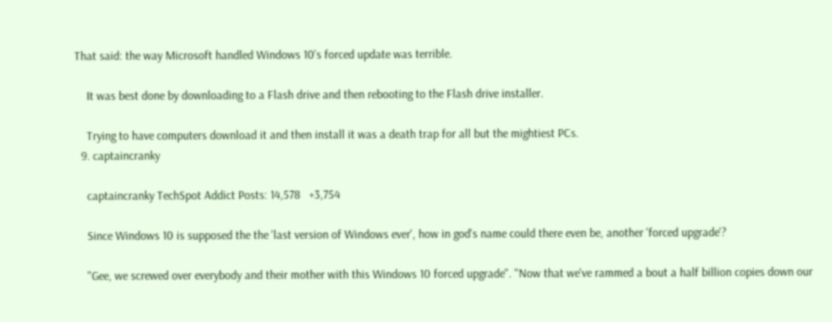That said: the way Microsoft handled Windows 10's forced update was terrible.

    It was best done by downloading to a Flash drive and then rebooting to the Flash drive installer.

    Trying to have computers download it and then install it was a death trap for all but the mightiest PCs.
  9. captaincranky

    captaincranky TechSpot Addict Posts: 14,578   +3,754

    Since Windows 10 is supposed the the 'last version of Windows ever', how in god's name could there even be, another 'forced upgrade'?

    "Gee, we screwed over everybody and their mother with this Windows 10 forced upgrade". "Now that we've rammed a bout a half billion copies down our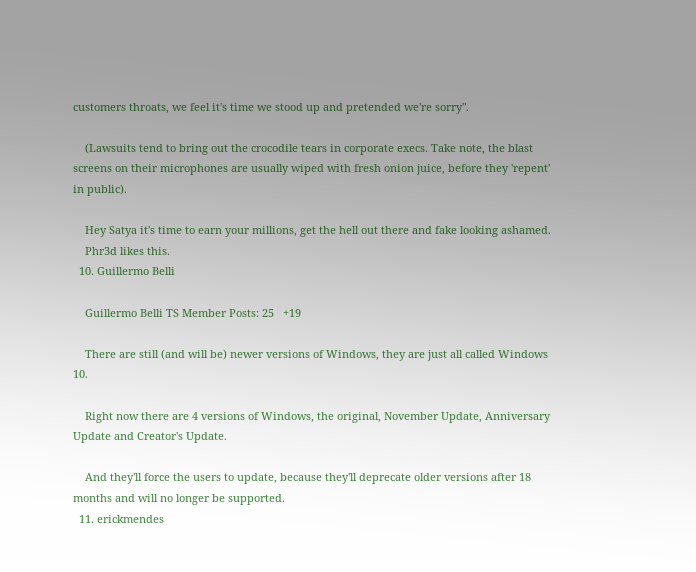customers throats, we feel it's time we stood up and pretended we're sorry".

    (Lawsuits tend to bring out the crocodile tears in corporate execs. Take note, the blast screens on their microphones are usually wiped with fresh onion juice, before they 'repent' in public).

    Hey Satya it's time to earn your millions, get the hell out there and fake looking ashamed.
    Phr3d likes this.
  10. Guillermo Belli

    Guillermo Belli TS Member Posts: 25   +19

    There are still (and will be) newer versions of Windows, they are just all called Windows 10.

    Right now there are 4 versions of Windows, the original, November Update, Anniversary Update and Creator's Update.

    And they'll force the users to update, because they'll deprecate older versions after 18 months and will no longer be supported.
  11. erickmendes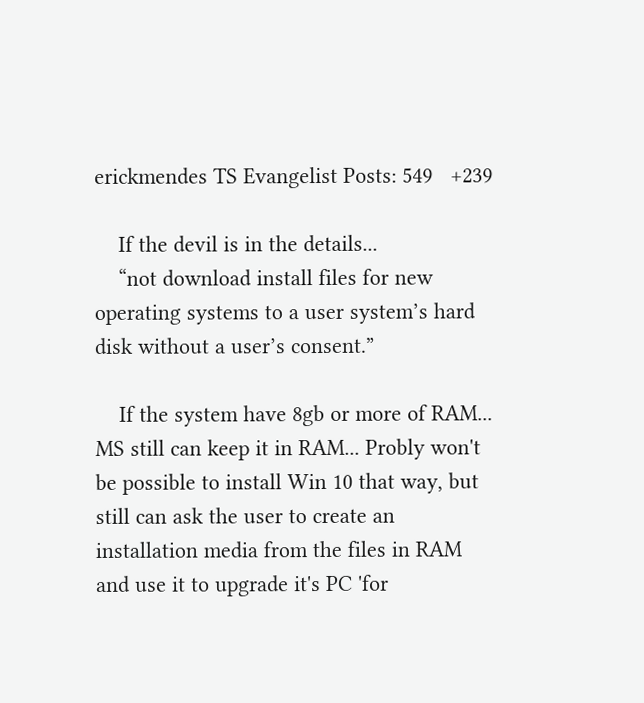erickmendes TS Evangelist Posts: 549   +239

    If the devil is in the details...
    “not download install files for new operating systems to a user system’s hard disk without a user’s consent.”

    If the system have 8gb or more of RAM... MS still can keep it in RAM... Probly won't be possible to install Win 10 that way, but still can ask the user to create an installation media from the files in RAM and use it to upgrade it's PC 'for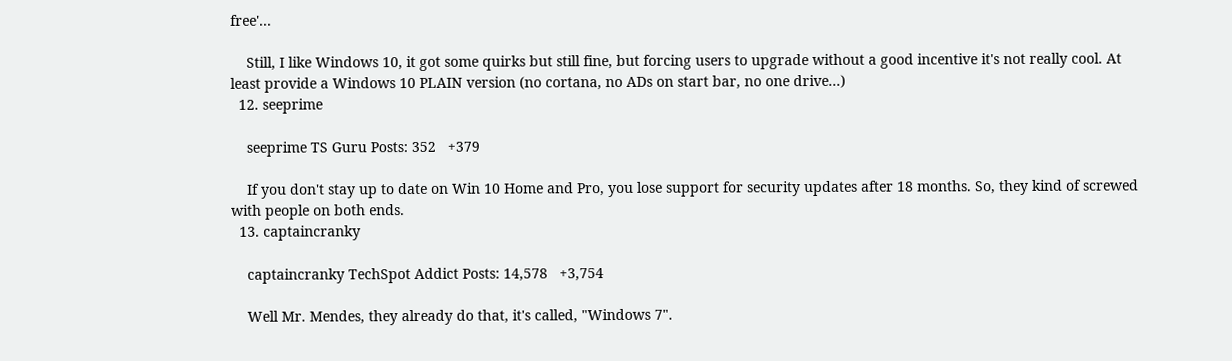free'...

    Still, I like Windows 10, it got some quirks but still fine, but forcing users to upgrade without a good incentive it's not really cool. At least provide a Windows 10 PLAIN version (no cortana, no ADs on start bar, no one drive...)
  12. seeprime

    seeprime TS Guru Posts: 352   +379

    If you don't stay up to date on Win 10 Home and Pro, you lose support for security updates after 18 months. So, they kind of screwed with people on both ends.
  13. captaincranky

    captaincranky TechSpot Addict Posts: 14,578   +3,754

    Well Mr. Mendes, they already do that, it's called, "Windows 7".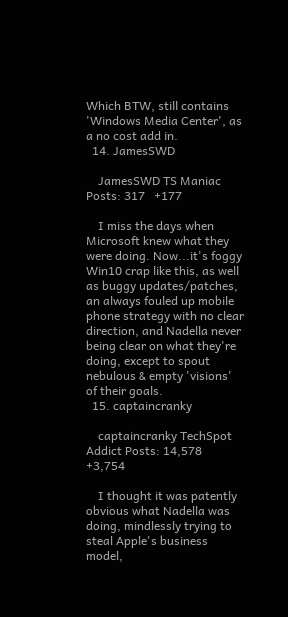Which BTW, still contains 'Windows Media Center', as a no cost add in.
  14. JamesSWD

    JamesSWD TS Maniac Posts: 317   +177

    I miss the days when Microsoft knew what they were doing. Now...it's foggy Win10 crap like this, as well as buggy updates/patches, an always fouled up mobile phone strategy with no clear direction, and Nadella never being clear on what they're doing, except to spout nebulous & empty 'visions' of their goals.
  15. captaincranky

    captaincranky TechSpot Addict Posts: 14,578   +3,754

    I thought it was patently obvious what Nadella was doing, mindlessly trying to steal Apple's business model,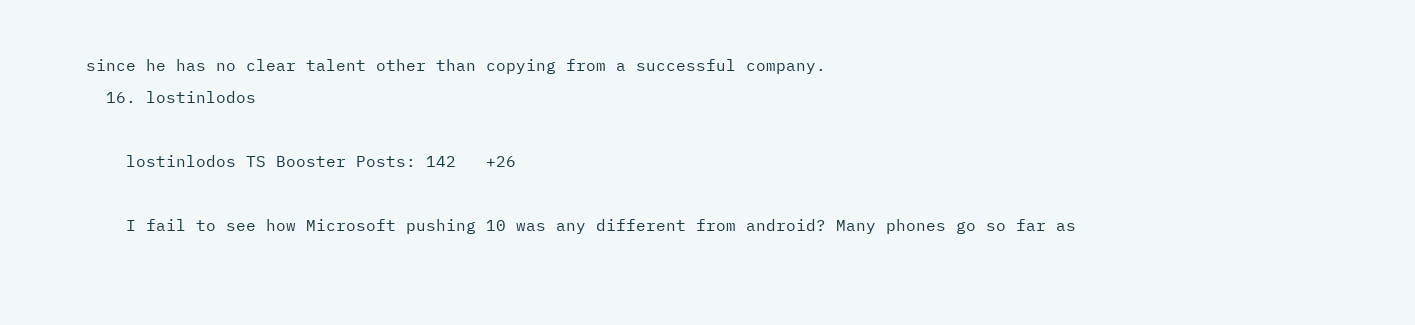since he has no clear talent other than copying from a successful company.
  16. lostinlodos

    lostinlodos TS Booster Posts: 142   +26

    I fail to see how Microsoft pushing 10 was any different from android? Many phones go so far as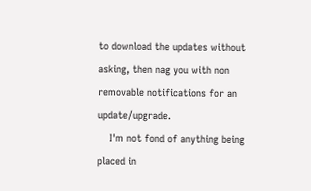to download the updates without asking, then nag you with non removable notifications for an update/upgrade.
    I'm not fond of anything being placed in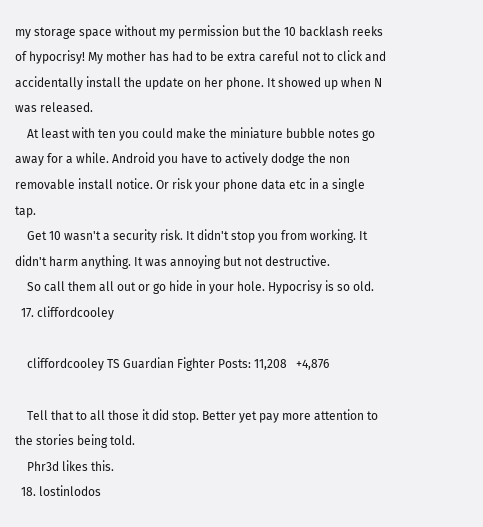my storage space without my permission but the 10 backlash reeks of hypocrisy! My mother has had to be extra careful not to click and accidentally install the update on her phone. It showed up when N was released.
    At least with ten you could make the miniature bubble notes go away for a while. Android you have to actively dodge the non removable install notice. Or risk your phone data etc in a single tap.
    Get 10 wasn't a security risk. It didn't stop you from working. It didn't harm anything. It was annoying but not destructive.
    So call them all out or go hide in your hole. Hypocrisy is so old.
  17. cliffordcooley

    cliffordcooley TS Guardian Fighter Posts: 11,208   +4,876

    Tell that to all those it did stop. Better yet pay more attention to the stories being told.
    Phr3d likes this.
  18. lostinlodos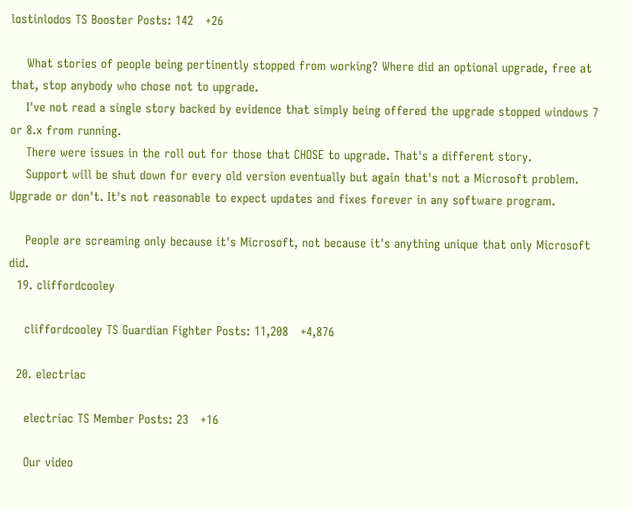lostinlodos TS Booster Posts: 142   +26

    What stories of people being pertinently stopped from working? Where did an optional upgrade, free at that, stop anybody who chose not to upgrade.
    I've not read a single story backed by evidence that simply being offered the upgrade stopped windows 7 or 8.x from running.
    There were issues in the roll out for those that CHOSE to upgrade. That's a different story.
    Support will be shut down for every old version eventually but again that's not a Microsoft problem. Upgrade or don't. It's not reasonable to expect updates and fixes forever in any software program.

    People are screaming only because it's Microsoft, not because it's anything unique that only Microsoft did.
  19. cliffordcooley

    cliffordcooley TS Guardian Fighter Posts: 11,208   +4,876

  20. electriac

    electriac TS Member Posts: 23   +16

    Our video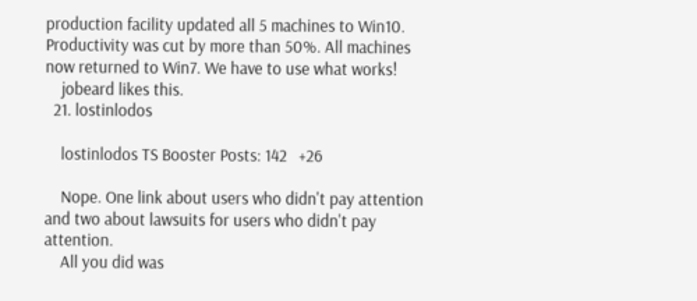production facility updated all 5 machines to Win10. Productivity was cut by more than 50%. All machines now returned to Win7. We have to use what works!
    jobeard likes this.
  21. lostinlodos

    lostinlodos TS Booster Posts: 142   +26

    Nope. One link about users who didn't pay attention and two about lawsuits for users who didn't pay attention.
    All you did was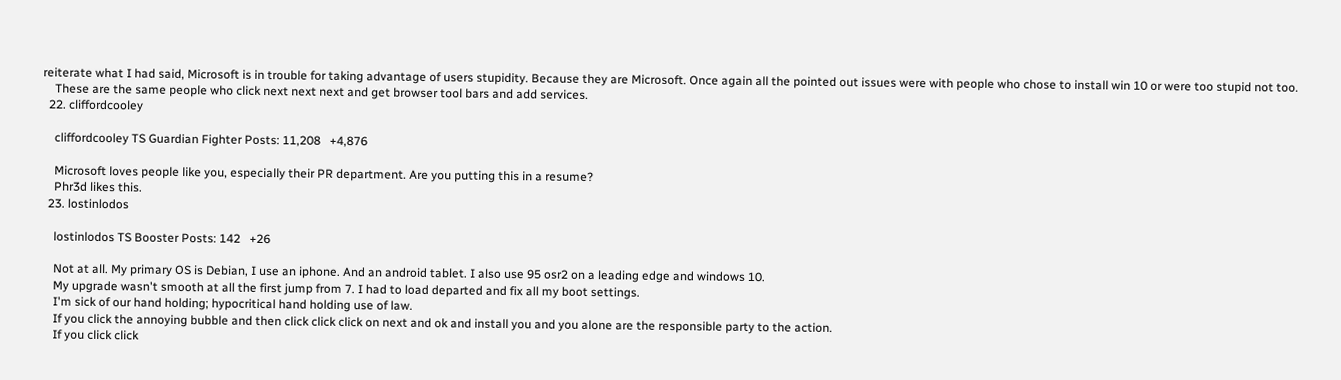reiterate what I had said, Microsoft is in trouble for taking advantage of users stupidity. Because they are Microsoft. Once again all the pointed out issues were with people who chose to install win 10 or were too stupid not too.
    These are the same people who click next next next and get browser tool bars and add services.
  22. cliffordcooley

    cliffordcooley TS Guardian Fighter Posts: 11,208   +4,876

    Microsoft loves people like you, especially their PR department. Are you putting this in a resume?
    Phr3d likes this.
  23. lostinlodos

    lostinlodos TS Booster Posts: 142   +26

    Not at all. My primary OS is Debian, I use an iphone. And an android tablet. I also use 95 osr2 on a leading edge and windows 10.
    My upgrade wasn't smooth at all the first jump from 7. I had to load departed and fix all my boot settings.
    I'm sick of our hand holding; hypocritical hand holding use of law.
    If you click the annoying bubble and then click click click on next and ok and install you and you alone are the responsible party to the action.
    If you click click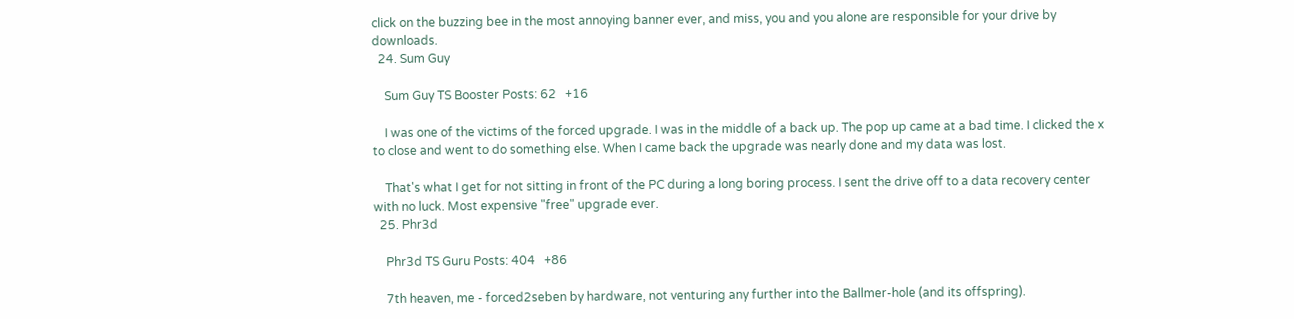click on the buzzing bee in the most annoying banner ever, and miss, you and you alone are responsible for your drive by downloads.
  24. Sum Guy

    Sum Guy TS Booster Posts: 62   +16

    I was one of the victims of the forced upgrade. I was in the middle of a back up. The pop up came at a bad time. I clicked the x to close and went to do something else. When I came back the upgrade was nearly done and my data was lost.

    That's what I get for not sitting in front of the PC during a long boring process. I sent the drive off to a data recovery center with no luck. Most expensive "free" upgrade ever.
  25. Phr3d

    Phr3d TS Guru Posts: 404   +86

    7th heaven, me - forced2seben by hardware, not venturing any further into the Ballmer-hole (and its offspring).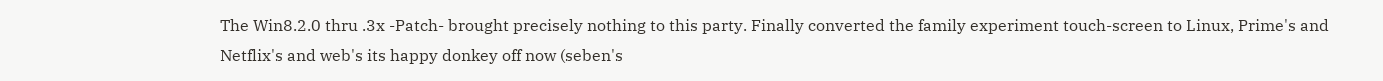The Win8.2.0 thru .3x -Patch- brought precisely nothing to this party. Finally converted the family experiment touch-screen to Linux, Prime's and Netflix's and web's its happy donkey off now (seben's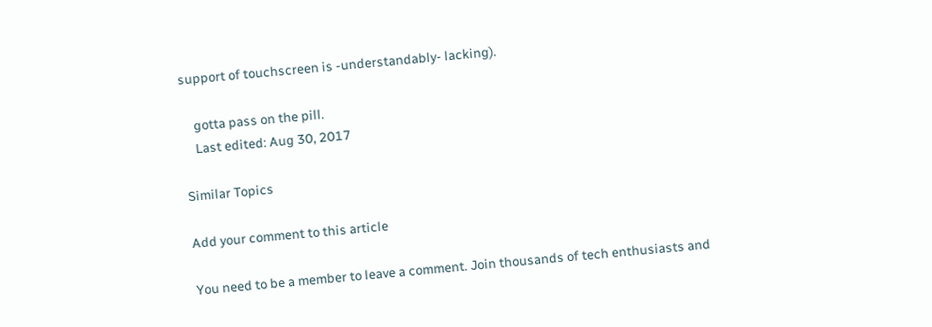support of touchscreen is -understandably- lacking).

    gotta pass on the pill.
    Last edited: Aug 30, 2017

Similar Topics

Add your comment to this article

You need to be a member to leave a comment. Join thousands of tech enthusiasts and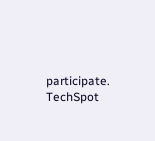participate.
TechSpot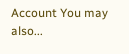Account You may also...